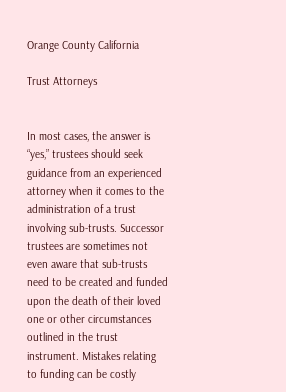Orange County California

Trust Attorneys


In most cases, the answer is “yes,” trustees should seek guidance from an experienced attorney when it comes to the administration of a trust involving sub-trusts. Successor trustees are sometimes not even aware that sub-trusts need to be created and funded upon the death of their loved one or other circumstances outlined in the trust instrument. Mistakes relating to funding can be costly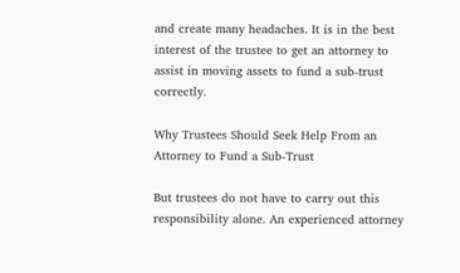and create many headaches. It is in the best interest of the trustee to get an attorney to assist in moving assets to fund a sub-trust correctly.

Why Trustees Should Seek Help From an Attorney to Fund a Sub-Trust

But trustees do not have to carry out this responsibility alone. An experienced attorney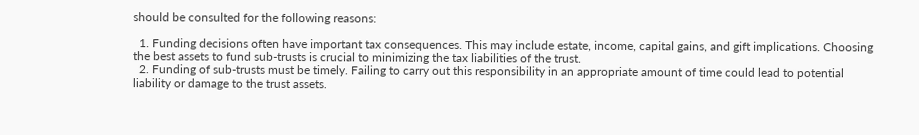should be consulted for the following reasons:

  1. Funding decisions often have important tax consequences. This may include estate, income, capital gains, and gift implications. Choosing the best assets to fund sub-trusts is crucial to minimizing the tax liabilities of the trust.
  2. Funding of sub-trusts must be timely. Failing to carry out this responsibility in an appropriate amount of time could lead to potential liability or damage to the trust assets.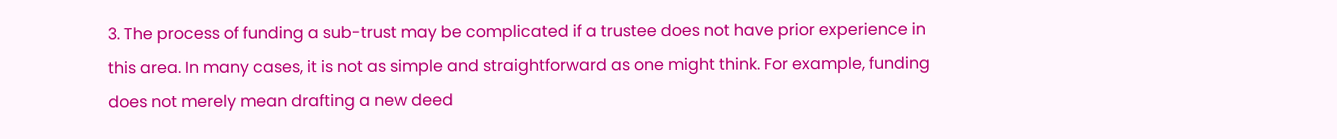3. The process of funding a sub-trust may be complicated if a trustee does not have prior experience in this area. In many cases, it is not as simple and straightforward as one might think. For example, funding does not merely mean drafting a new deed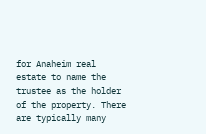for Anaheim real estate to name the trustee as the holder of the property. There are typically many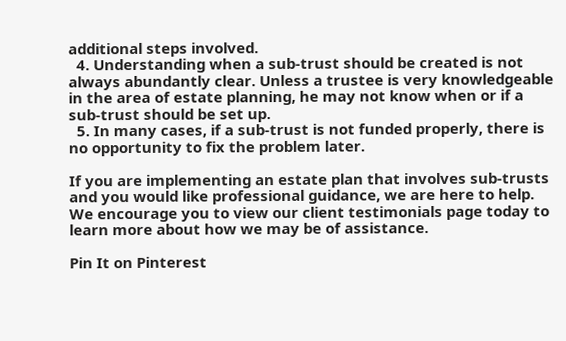additional steps involved.
  4. Understanding when a sub-trust should be created is not always abundantly clear. Unless a trustee is very knowledgeable in the area of estate planning, he may not know when or if a sub-trust should be set up.
  5. In many cases, if a sub-trust is not funded properly, there is no opportunity to fix the problem later.

If you are implementing an estate plan that involves sub-trusts and you would like professional guidance, we are here to help. We encourage you to view our client testimonials page today to learn more about how we may be of assistance.

Pin It on Pinterest